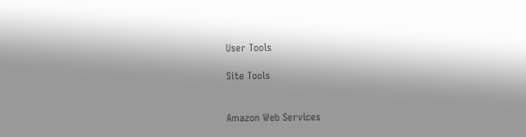User Tools

Site Tools


Amazon Web Services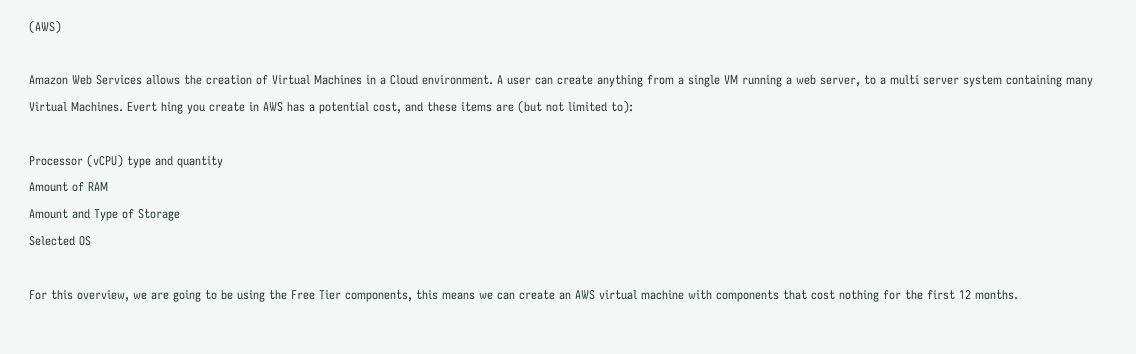(AWS)

Amazon Web Services allows the creation of Virtual Machines in a Cloud environment. A user can create anything from a single VM running a web server, to a multi server system containing many Virtual Machines. Evert hing you create in AWS has a potential cost, and these items are (but not limited to):

Processor (vCPU) type and quantity
Amount of RAM
Amount and Type of Storage
Selected OS

For this overview, we are going to be using the Free Tier components, this means we can create an AWS virtual machine with components that cost nothing for the first 12 months.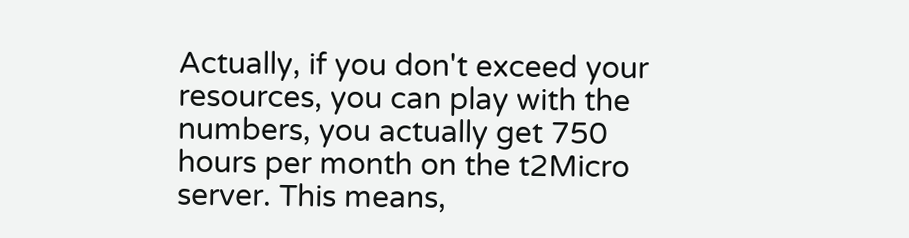Actually, if you don't exceed your resources, you can play with the numbers, you actually get 750 hours per month on the t2Micro server. This means,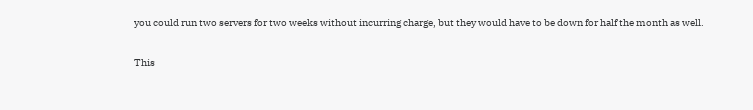you could run two servers for two weeks without incurring charge, but they would have to be down for half the month as well.

This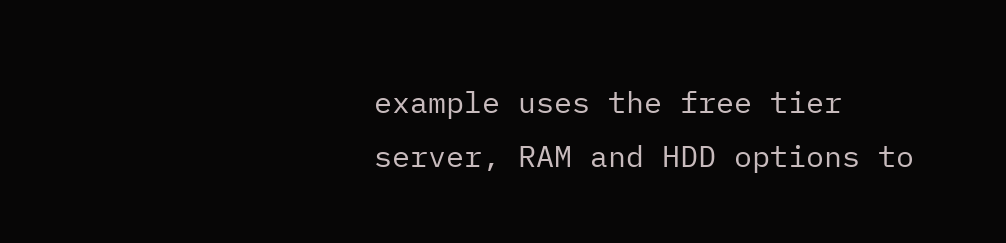example uses the free tier server, RAM and HDD options to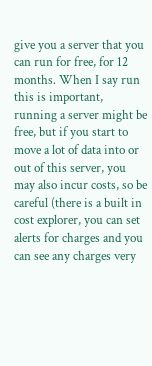give you a server that you can run for free, for 12 months. When I say run this is important, running a server might be free, but if you start to move a lot of data into or out of this server, you may also incur costs, so be careful (there is a built in cost explorer, you can set alerts for charges and you can see any charges very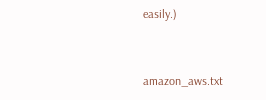easily.)


amazon_aws.txt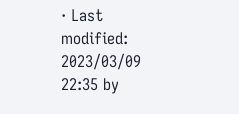· Last modified: 2023/03/09 22:35 by